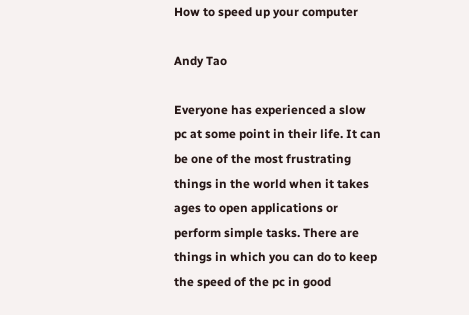How to speed up your computer

Andy Tao

Everyone has experienced a slow pc at some point in their life. It can be one of the most frustrating things in the world when it takes ages to open applications or perform simple tasks. There are things in which you can do to keep the speed of the pc in good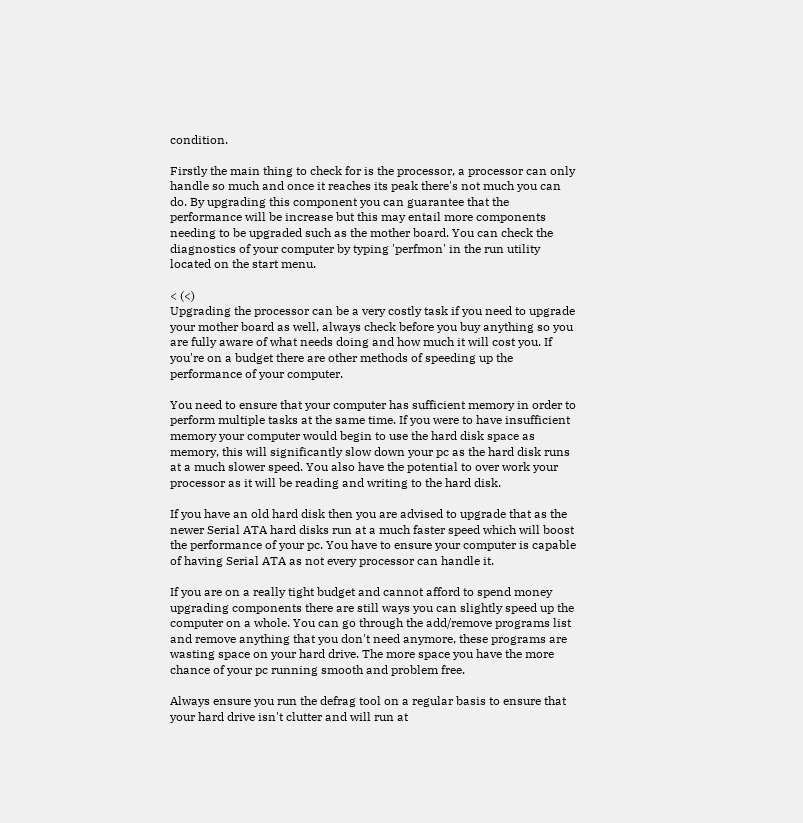condition.

Firstly the main thing to check for is the processor, a processor can only handle so much and once it reaches its peak there's not much you can do. By upgrading this component you can guarantee that the performance will be increase but this may entail more components needing to be upgraded such as the mother board. You can check the diagnostics of your computer by typing 'perfmon' in the run utility located on the start menu.

< (<)
Upgrading the processor can be a very costly task if you need to upgrade your mother board as well, always check before you buy anything so you are fully aware of what needs doing and how much it will cost you. If you're on a budget there are other methods of speeding up the performance of your computer.

You need to ensure that your computer has sufficient memory in order to perform multiple tasks at the same time. If you were to have insufficient memory your computer would begin to use the hard disk space as memory, this will significantly slow down your pc as the hard disk runs at a much slower speed. You also have the potential to over work your processor as it will be reading and writing to the hard disk.

If you have an old hard disk then you are advised to upgrade that as the newer Serial ATA hard disks run at a much faster speed which will boost the performance of your pc. You have to ensure your computer is capable of having Serial ATA as not every processor can handle it.

If you are on a really tight budget and cannot afford to spend money upgrading components there are still ways you can slightly speed up the computer on a whole. You can go through the add/remove programs list and remove anything that you don't need anymore, these programs are wasting space on your hard drive. The more space you have the more chance of your pc running smooth and problem free.

Always ensure you run the defrag tool on a regular basis to ensure that your hard drive isn't clutter and will run at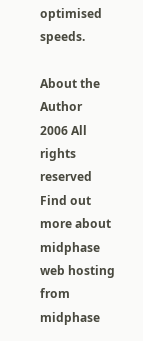optimised speeds.

About the Author
2006 All rights reserved
Find out more about midphase web hosting from midphase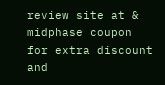review site at & midphase coupon for extra discount and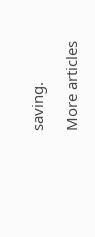saving.

More articles